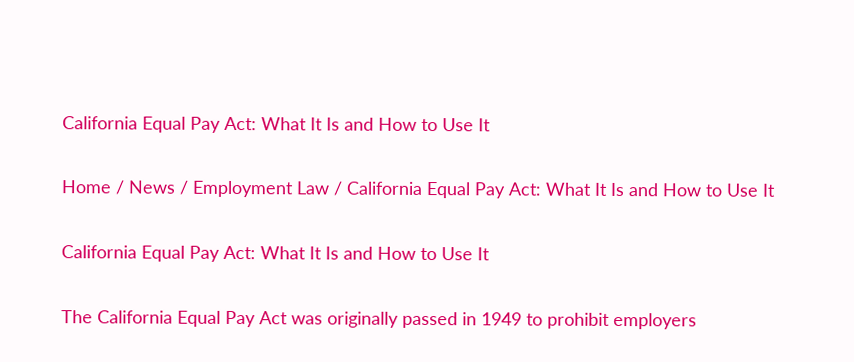California Equal Pay Act: What It Is and How to Use It

Home / News / Employment Law / California Equal Pay Act: What It Is and How to Use It

California Equal Pay Act: What It Is and How to Use It

The California Equal Pay Act was originally passed in 1949 to prohibit employers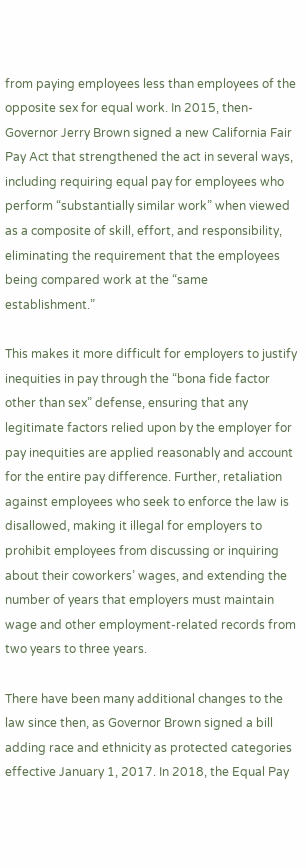from paying employees less than employees of the opposite sex for equal work. In 2015, then-Governor Jerry Brown signed a new California Fair Pay Act that strengthened the act in several ways, including requiring equal pay for employees who perform “substantially similar work” when viewed as a composite of skill, effort, and responsibility, eliminating the requirement that the employees being compared work at the “same establishment.”

This makes it more difficult for employers to justify inequities in pay through the “bona fide factor other than sex” defense, ensuring that any legitimate factors relied upon by the employer for pay inequities are applied reasonably and account for the entire pay difference. Further, retaliation against employees who seek to enforce the law is disallowed, making it illegal for employers to prohibit employees from discussing or inquiring about their coworkers’ wages, and extending the number of years that employers must maintain wage and other employment-related records from two years to three years.

There have been many additional changes to the law since then, as Governor Brown signed a bill adding race and ethnicity as protected categories effective January 1, 2017. In 2018, the Equal Pay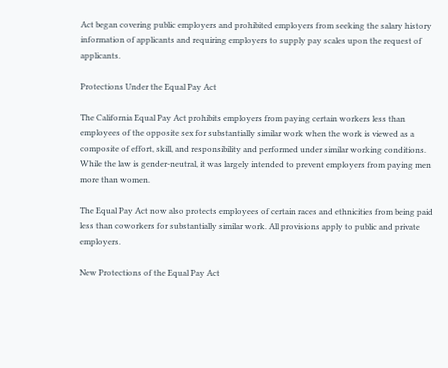Act began covering public employers and prohibited employers from seeking the salary history information of applicants and requiring employers to supply pay scales upon the request of applicants.

Protections Under the Equal Pay Act

The California Equal Pay Act prohibits employers from paying certain workers less than employees of the opposite sex for substantially similar work when the work is viewed as a composite of effort, skill, and responsibility and performed under similar working conditions. While the law is gender-neutral, it was largely intended to prevent employers from paying men more than women.

The Equal Pay Act now also protects employees of certain races and ethnicities from being paid less than coworkers for substantially similar work. All provisions apply to public and private employers.

New Protections of the Equal Pay Act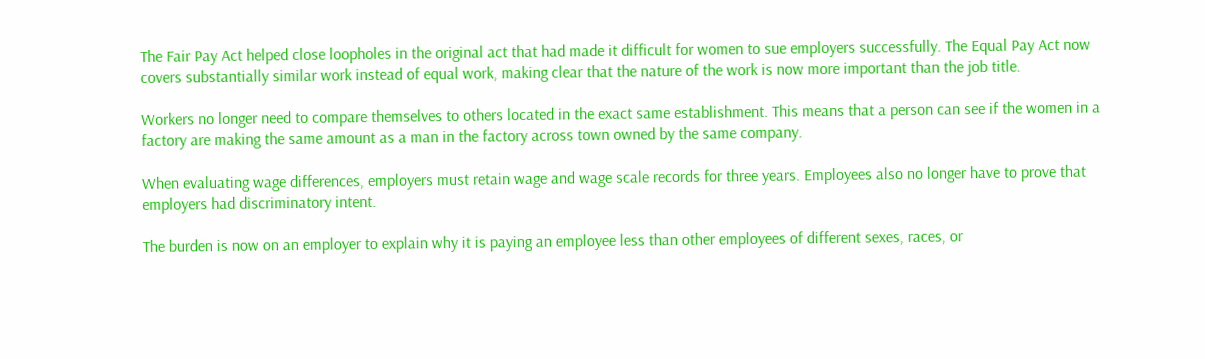The Fair Pay Act helped close loopholes in the original act that had made it difficult for women to sue employers successfully. The Equal Pay Act now covers substantially similar work instead of equal work, making clear that the nature of the work is now more important than the job title.

Workers no longer need to compare themselves to others located in the exact same establishment. This means that a person can see if the women in a factory are making the same amount as a man in the factory across town owned by the same company.

When evaluating wage differences, employers must retain wage and wage scale records for three years. Employees also no longer have to prove that employers had discriminatory intent.

The burden is now on an employer to explain why it is paying an employee less than other employees of different sexes, races, or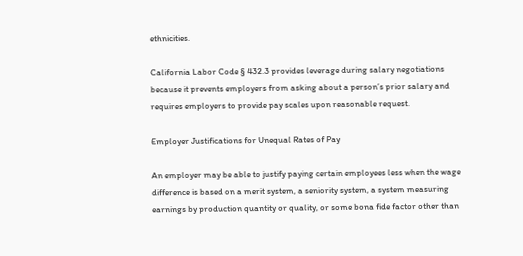ethnicities.

California Labor Code § 432.3 provides leverage during salary negotiations because it prevents employers from asking about a person’s prior salary and requires employers to provide pay scales upon reasonable request.

Employer Justifications for Unequal Rates of Pay

An employer may be able to justify paying certain employees less when the wage difference is based on a merit system, a seniority system, a system measuring earnings by production quantity or quality, or some bona fide factor other than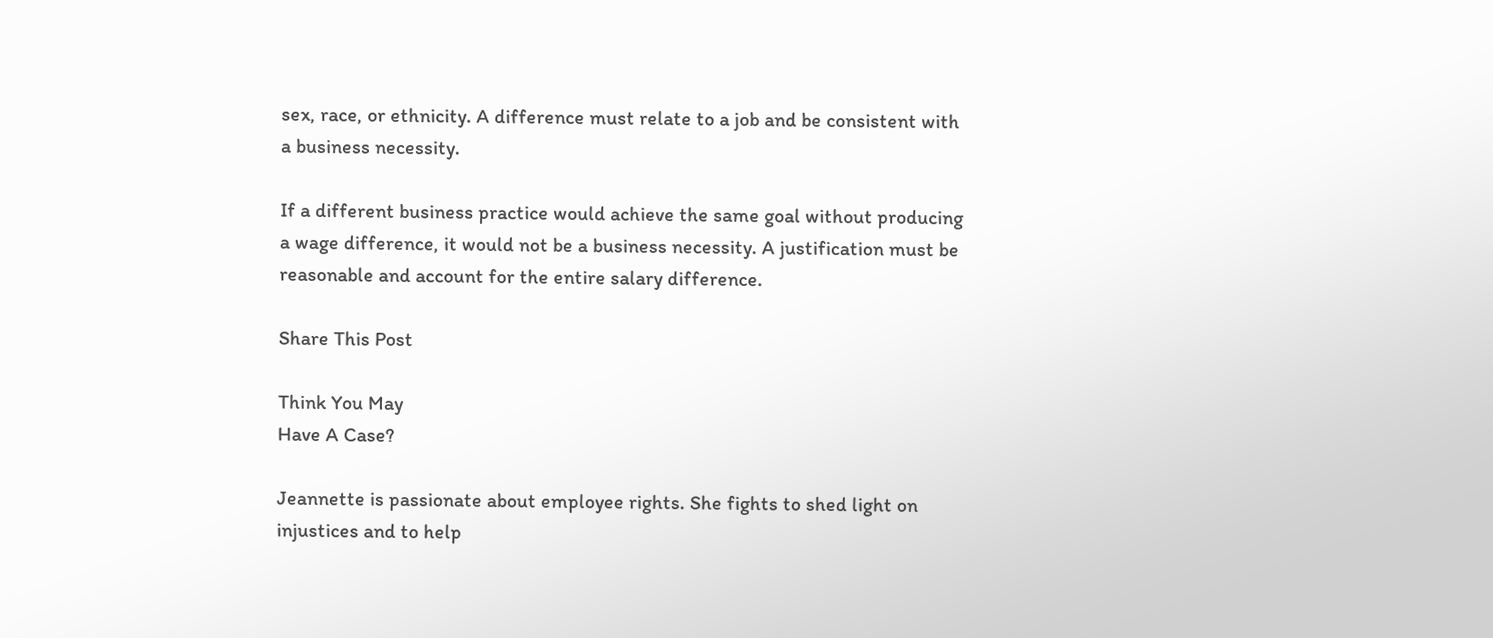sex, race, or ethnicity. A difference must relate to a job and be consistent with a business necessity.

If a different business practice would achieve the same goal without producing a wage difference, it would not be a business necessity. A justification must be reasonable and account for the entire salary difference.

Share This Post

Think You May
Have A Case?

Jeannette is passionate about employee rights. She fights to shed light on injustices and to help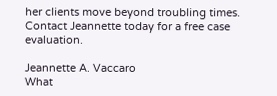her clients move beyond troubling times. Contact Jeannette today for a free case evaluation.

Jeannette A. Vaccaro
What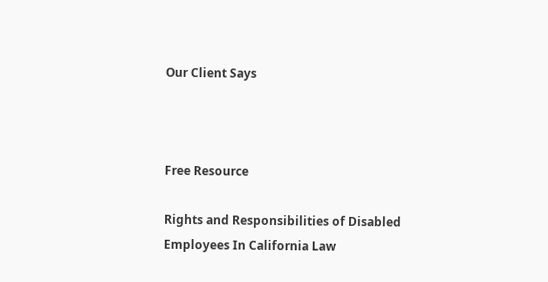Our Client Says



Free Resource

Rights and Responsibilities of Disabled Employees In California Law